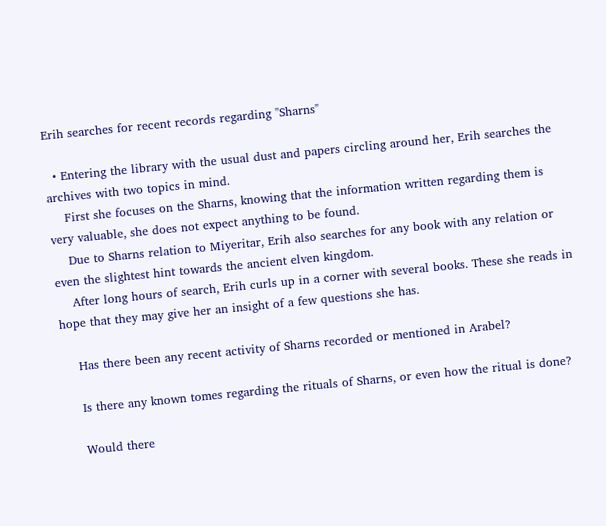Erih searches for recent records regarding "Sharns"

  • Entering the library with the usual dust and papers circling around her, Erih searches the archives with two topics in mind.
    First she focuses on the Sharns, knowing that the information written regarding them is very valuable, she does not expect anything to be found.
    Due to Sharns relation to Miyeritar, Erih also searches for any book with any relation or even the slightest hint towards the ancient elven kingdom.
    After long hours of search, Erih curls up in a corner with several books. These she reads in hope that they may give her an insight of a few questions she has.

    Has there been any recent activity of Sharns recorded or mentioned in Arabel?

    Is there any known tomes regarding the rituals of Sharns, or even how the ritual is done?

    Would there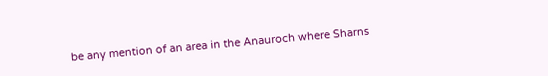be any mention of an area in the Anauroch where Sharns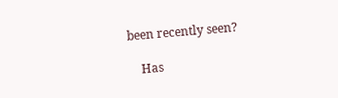been recently seen?

    Has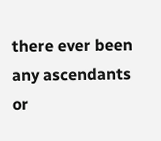there ever been any ascendants or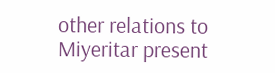other relations to Miyeritar present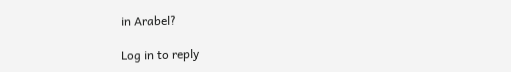in Arabel?

Log in to reply